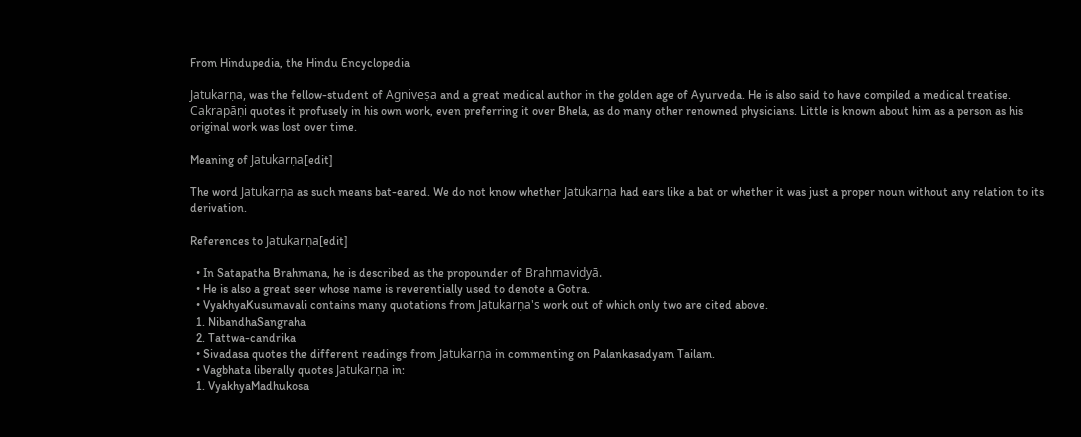From Hindupedia, the Hindu Encyclopedia

Jatukarṇa, was the fellow-student of Agniveṣa and a great medical author in the golden age of Ayurveda. He is also said to have compiled a medical treatise. Cakrapāṇi quotes it profusely in his own work, even preferring it over Bhela, as do many other renowned physicians. Little is known about him as a person as his original work was lost over time.

Meaning of Jatukarṇa[edit]

The word Jatukarṇa as such means bat-eared. We do not know whether Jatukarṇa had ears like a bat or whether it was just a proper noun without any relation to its derivation.

References to Jatukarṇa[edit]

  • In Satapatha Brahmana, he is described as the propounder of Brahmavidyā.
  • He is also a great seer whose name is reverentially used to denote a Gotra.
  • VyakhyaKusumavali contains many quotations from Jatukarṇa's work out of which only two are cited above.
  1. NibandhaSangraha
  2. Tattwa-candrika
  • Sivadasa quotes the different readings from Jatukarṇa in commenting on Palankasadyam Tailam.
  • Vagbhata liberally quotes Jatukarṇa in:
  1. VyakhyaMadhukosa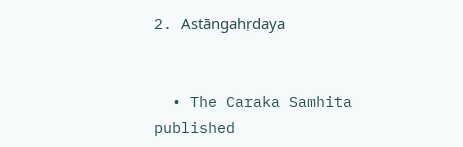2. Astāngahṛdaya


  • The Caraka Samhita published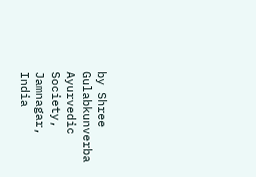by Shree Gulabkunverba Ayurvedic Society, Jamnagar, India